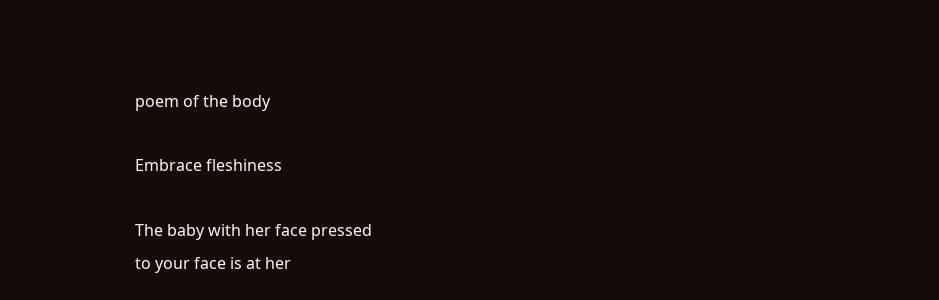poem of the body

Embrace fleshiness

The baby with her face pressed
to your face is at her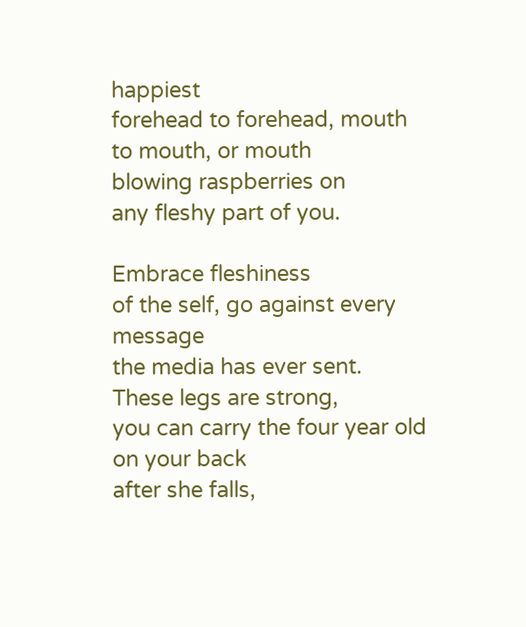happiest
forehead to forehead, mouth
to mouth, or mouth
blowing raspberries on
any fleshy part of you.

Embrace fleshiness
of the self, go against every message
the media has ever sent.
These legs are strong,
you can carry the four year old on your back
after she falls,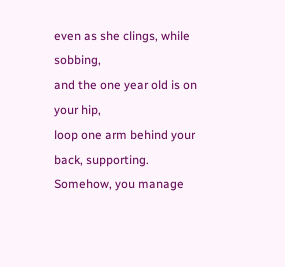even as she clings, while sobbing,
and the one year old is on your hip,
loop one arm behind your back, supporting.
Somehow, you manage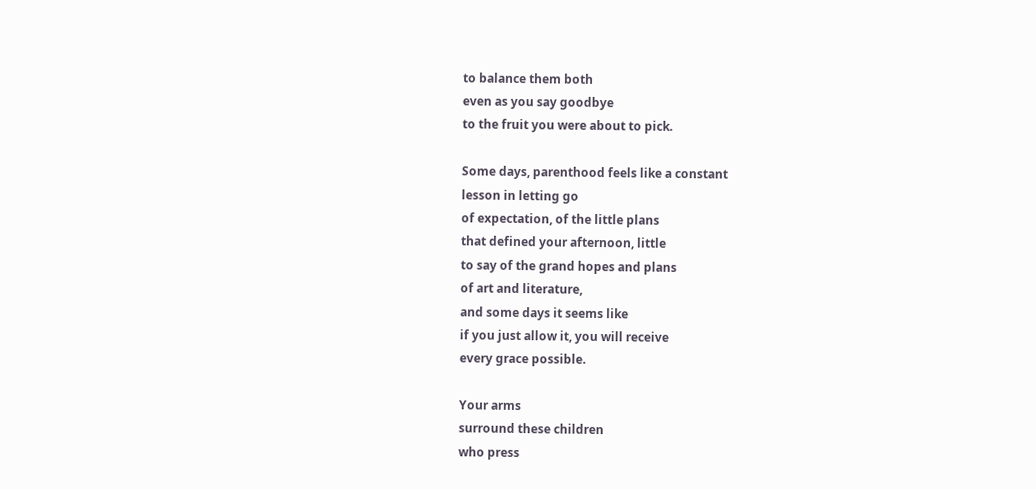to balance them both
even as you say goodbye
to the fruit you were about to pick.

Some days, parenthood feels like a constant
lesson in letting go
of expectation, of the little plans
that defined your afternoon, little
to say of the grand hopes and plans
of art and literature,
and some days it seems like
if you just allow it, you will receive
every grace possible.

Your arms
surround these children
who press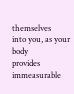themselves
into you, as your body
provides immeasurable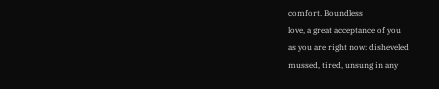comfort. Boundless
love, a great acceptance of you
as you are right now: disheveled
mussed, tired, unsung in any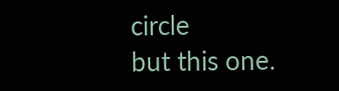circle
but this one.